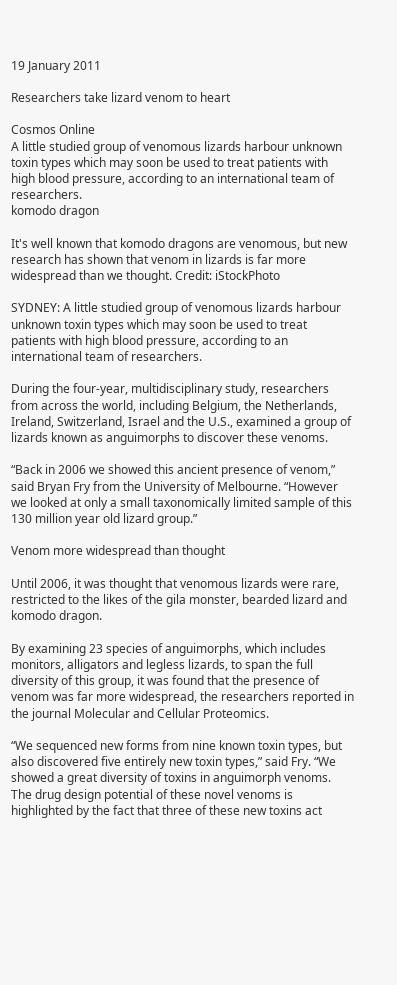19 January 2011

Researchers take lizard venom to heart

Cosmos Online
A little studied group of venomous lizards harbour unknown toxin types which may soon be used to treat patients with high blood pressure, according to an international team of researchers.
komodo dragon

It's well known that komodo dragons are venomous, but new research has shown that venom in lizards is far more widespread than we thought. Credit: iStockPhoto

SYDNEY: A little studied group of venomous lizards harbour unknown toxin types which may soon be used to treat patients with high blood pressure, according to an international team of researchers.

During the four-year, multidisciplinary study, researchers from across the world, including Belgium, the Netherlands, Ireland, Switzerland, Israel and the U.S., examined a group of lizards known as anguimorphs to discover these venoms.

“Back in 2006 we showed this ancient presence of venom,” said Bryan Fry from the University of Melbourne. “However we looked at only a small taxonomically limited sample of this 130 million year old lizard group.”

Venom more widespread than thought

Until 2006, it was thought that venomous lizards were rare, restricted to the likes of the gila monster, bearded lizard and komodo dragon.

By examining 23 species of anguimorphs, which includes monitors, alligators and legless lizards, to span the full diversity of this group, it was found that the presence of venom was far more widespread, the researchers reported in the journal Molecular and Cellular Proteomics.

“We sequenced new forms from nine known toxin types, but also discovered five entirely new toxin types,” said Fry. “We showed a great diversity of toxins in anguimorph venoms. The drug design potential of these novel venoms is highlighted by the fact that three of these new toxins act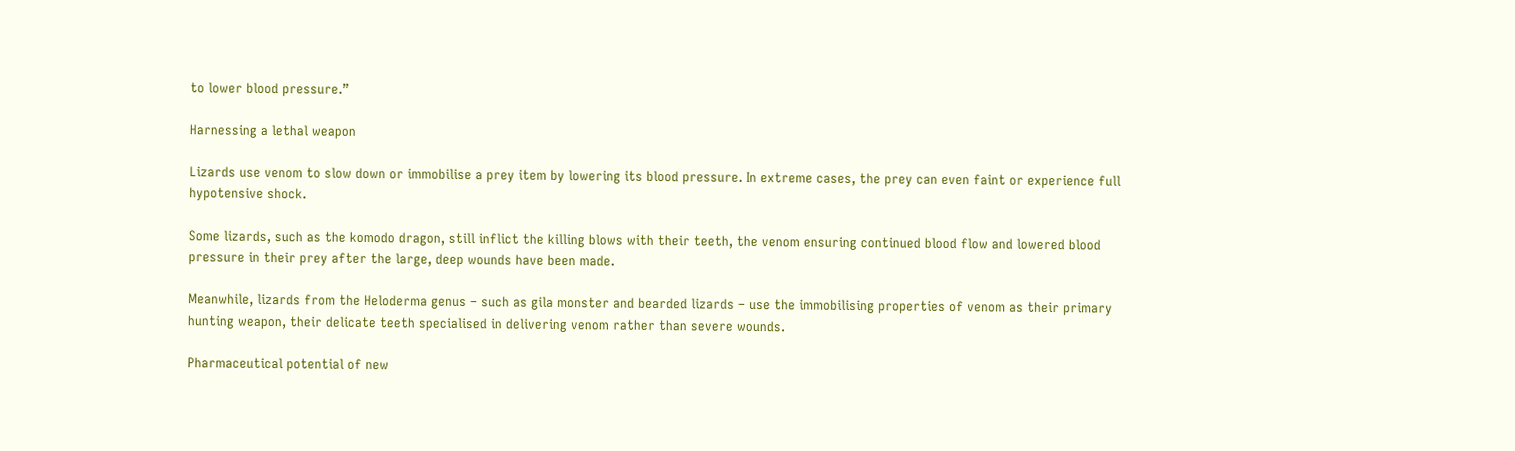to lower blood pressure.”

Harnessing a lethal weapon

Lizards use venom to slow down or immobilise a prey item by lowering its blood pressure. In extreme cases, the prey can even faint or experience full hypotensive shock.

Some lizards, such as the komodo dragon, still inflict the killing blows with their teeth, the venom ensuring continued blood flow and lowered blood pressure in their prey after the large, deep wounds have been made.

Meanwhile, lizards from the Heloderma genus – such as gila monster and bearded lizards – use the immobilising properties of venom as their primary hunting weapon, their delicate teeth specialised in delivering venom rather than severe wounds.

Pharmaceutical potential of new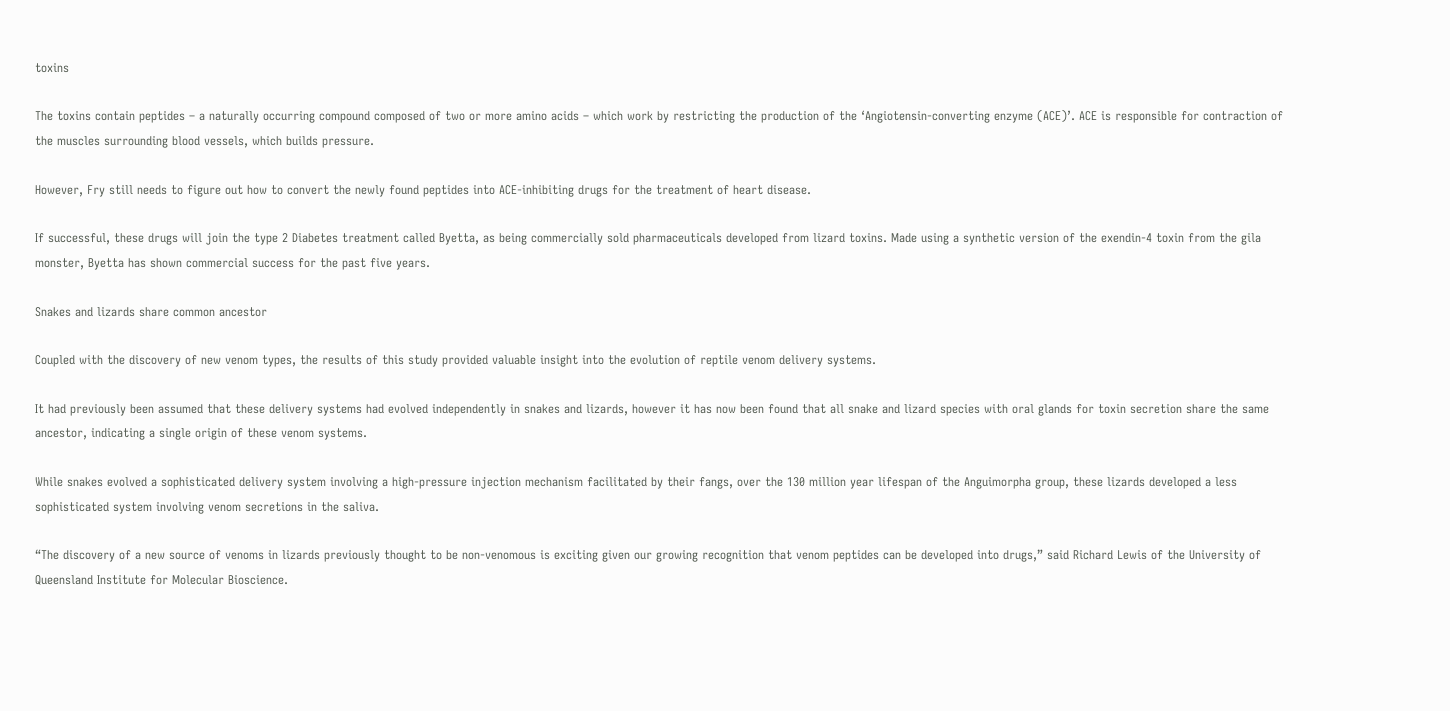toxins

The toxins contain peptides – a naturally occurring compound composed of two or more amino acids – which work by restricting the production of the ‘Angiotensin-converting enzyme (ACE)’. ACE is responsible for contraction of the muscles surrounding blood vessels, which builds pressure.

However, Fry still needs to figure out how to convert the newly found peptides into ACE-inhibiting drugs for the treatment of heart disease.

If successful, these drugs will join the type 2 Diabetes treatment called Byetta, as being commercially sold pharmaceuticals developed from lizard toxins. Made using a synthetic version of the exendin-4 toxin from the gila monster, Byetta has shown commercial success for the past five years.

Snakes and lizards share common ancestor

Coupled with the discovery of new venom types, the results of this study provided valuable insight into the evolution of reptile venom delivery systems.

It had previously been assumed that these delivery systems had evolved independently in snakes and lizards, however it has now been found that all snake and lizard species with oral glands for toxin secretion share the same ancestor, indicating a single origin of these venom systems.

While snakes evolved a sophisticated delivery system involving a high-pressure injection mechanism facilitated by their fangs, over the 130 million year lifespan of the Anguimorpha group, these lizards developed a less sophisticated system involving venom secretions in the saliva.

“The discovery of a new source of venoms in lizards previously thought to be non-venomous is exciting given our growing recognition that venom peptides can be developed into drugs,” said Richard Lewis of the University of Queensland Institute for Molecular Bioscience.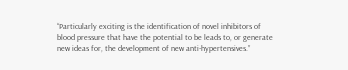“Particularly exciting is the identification of novel inhibitors of blood pressure that have the potential to be leads to, or generate new ideas for, the development of new anti-hypertensives.”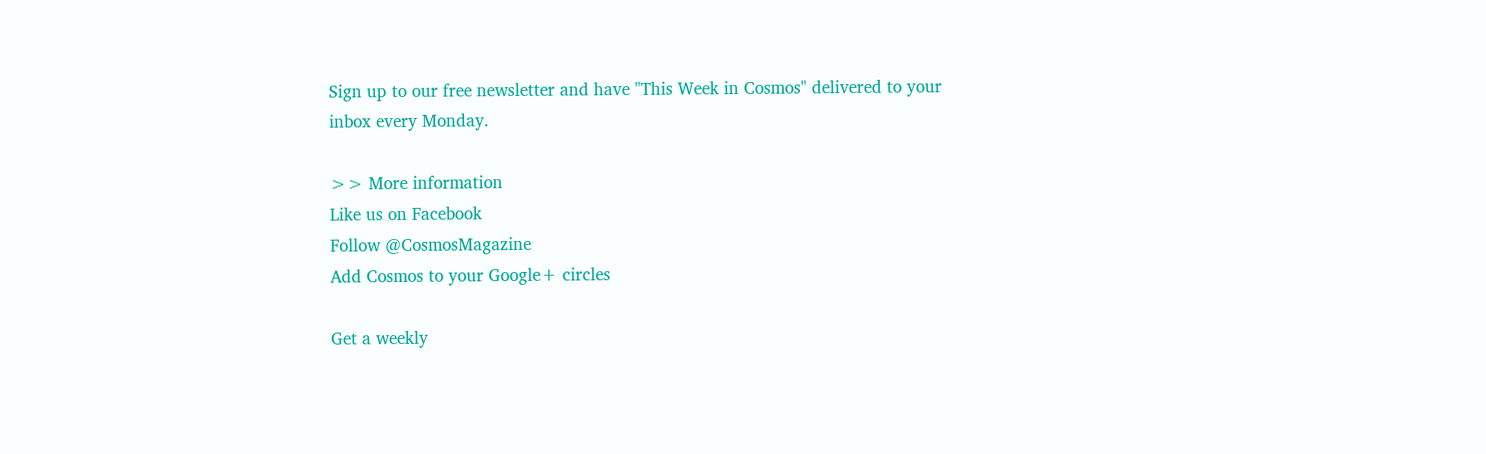Sign up to our free newsletter and have "This Week in Cosmos" delivered to your inbox every Monday.

>> More information
Like us on Facebook
Follow @CosmosMagazine
Add Cosmos to your Google+ circles

Get a weekly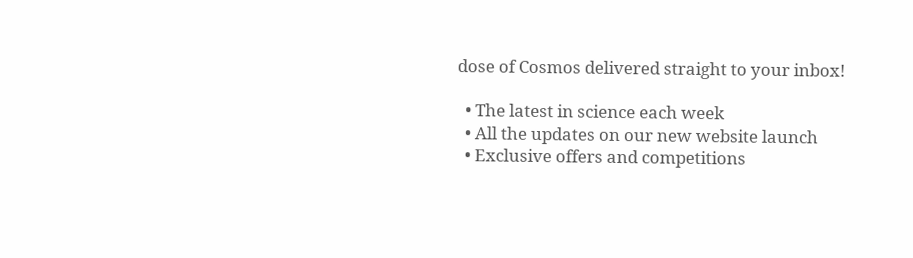dose of Cosmos delivered straight to your inbox!

  • The latest in science each week
  • All the updates on our new website launch
  • Exclusive offers and competitions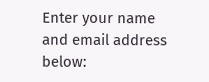Enter your name and email address below: